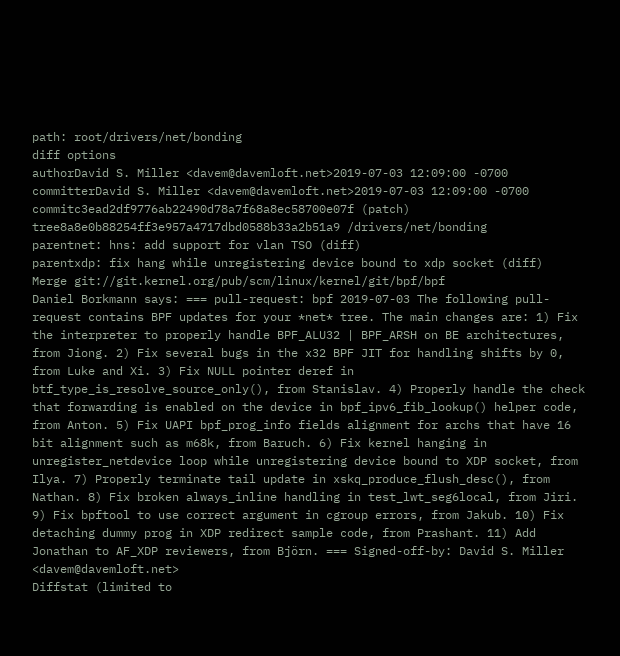path: root/drivers/net/bonding
diff options
authorDavid S. Miller <davem@davemloft.net>2019-07-03 12:09:00 -0700
committerDavid S. Miller <davem@davemloft.net>2019-07-03 12:09:00 -0700
commitc3ead2df9776ab22490d78a7f68a8ec58700e07f (patch)
tree8a8e0b88254ff3e957a4717dbd0588b33a2b51a9 /drivers/net/bonding
parentnet: hns: add support for vlan TSO (diff)
parentxdp: fix hang while unregistering device bound to xdp socket (diff)
Merge git://git.kernel.org/pub/scm/linux/kernel/git/bpf/bpf
Daniel Borkmann says: === pull-request: bpf 2019-07-03 The following pull-request contains BPF updates for your *net* tree. The main changes are: 1) Fix the interpreter to properly handle BPF_ALU32 | BPF_ARSH on BE architectures, from Jiong. 2) Fix several bugs in the x32 BPF JIT for handling shifts by 0, from Luke and Xi. 3) Fix NULL pointer deref in btf_type_is_resolve_source_only(), from Stanislav. 4) Properly handle the check that forwarding is enabled on the device in bpf_ipv6_fib_lookup() helper code, from Anton. 5) Fix UAPI bpf_prog_info fields alignment for archs that have 16 bit alignment such as m68k, from Baruch. 6) Fix kernel hanging in unregister_netdevice loop while unregistering device bound to XDP socket, from Ilya. 7) Properly terminate tail update in xskq_produce_flush_desc(), from Nathan. 8) Fix broken always_inline handling in test_lwt_seg6local, from Jiri. 9) Fix bpftool to use correct argument in cgroup errors, from Jakub. 10) Fix detaching dummy prog in XDP redirect sample code, from Prashant. 11) Add Jonathan to AF_XDP reviewers, from Björn. === Signed-off-by: David S. Miller <davem@davemloft.net>
Diffstat (limited to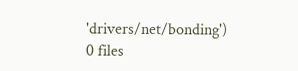'drivers/net/bonding')
0 files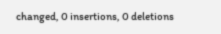changed, 0 insertions, 0 deletions